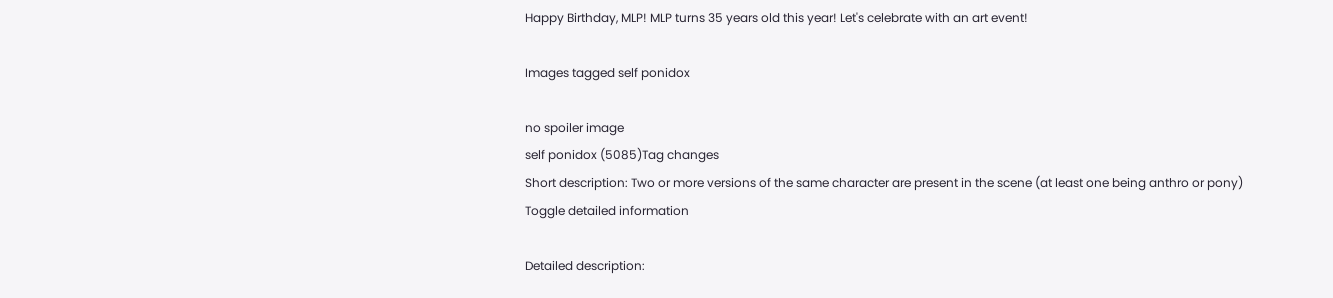Happy Birthday, MLP! MLP turns 35 years old this year! Let's celebrate with an art event!

Images tagged self ponidox

no spoiler image
self ponidox (5085)Tag changes
Short description: Two or more versions of the same character are present in the scene (at least one being anthro or pony)
Toggle detailed information

Detailed description: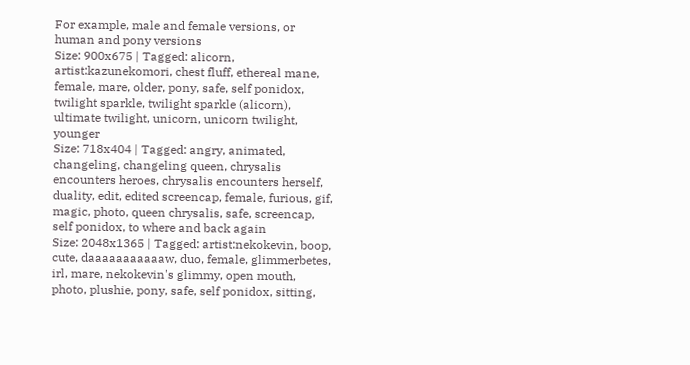For example, male and female versions, or human and pony versions
Size: 900x675 | Tagged: alicorn, artist:kazunekomori, chest fluff, ethereal mane, female, mare, older, pony, safe, self ponidox, twilight sparkle, twilight sparkle (alicorn), ultimate twilight, unicorn, unicorn twilight, younger
Size: 718x404 | Tagged: angry, animated, changeling, changeling queen, chrysalis encounters heroes, chrysalis encounters herself, duality, edit, edited screencap, female, furious, gif, magic, photo, queen chrysalis, safe, screencap, self ponidox, to where and back again
Size: 2048x1365 | Tagged: artist:nekokevin, boop, cute, daaaaaaaaaaaw, duo, female, glimmerbetes, irl, mare, nekokevin's glimmy, open mouth, photo, plushie, pony, safe, self ponidox, sitting,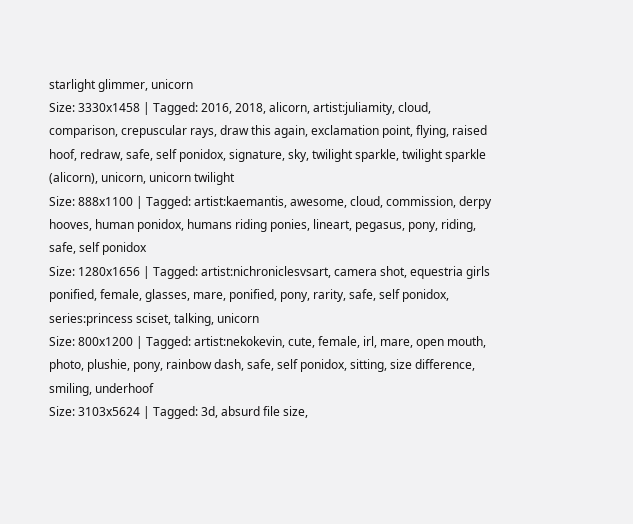starlight glimmer, unicorn
Size: 3330x1458 | Tagged: 2016, 2018, alicorn, artist:juliamity, cloud, comparison, crepuscular rays, draw this again, exclamation point, flying, raised hoof, redraw, safe, self ponidox, signature, sky, twilight sparkle, twilight sparkle (alicorn), unicorn, unicorn twilight
Size: 888x1100 | Tagged: artist:kaemantis, awesome, cloud, commission, derpy hooves, human ponidox, humans riding ponies, lineart, pegasus, pony, riding, safe, self ponidox
Size: 1280x1656 | Tagged: artist:nichroniclesvsart, camera shot, equestria girls ponified, female, glasses, mare, ponified, pony, rarity, safe, self ponidox, series:princess sciset, talking, unicorn
Size: 800x1200 | Tagged: artist:nekokevin, cute, female, irl, mare, open mouth, photo, plushie, pony, rainbow dash, safe, self ponidox, sitting, size difference, smiling, underhoof
Size: 3103x5624 | Tagged: 3d, absurd file size,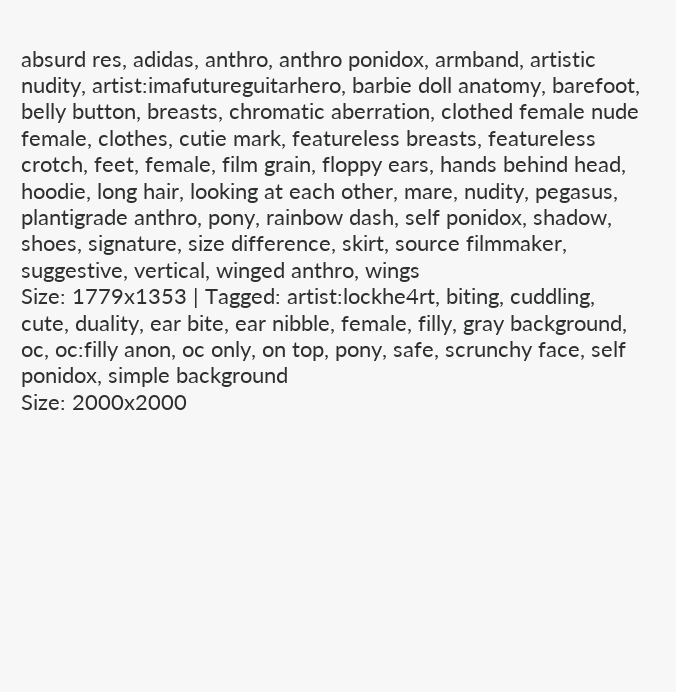absurd res, adidas, anthro, anthro ponidox, armband, artistic nudity, artist:imafutureguitarhero, barbie doll anatomy, barefoot, belly button, breasts, chromatic aberration, clothed female nude female, clothes, cutie mark, featureless breasts, featureless crotch, feet, female, film grain, floppy ears, hands behind head, hoodie, long hair, looking at each other, mare, nudity, pegasus, plantigrade anthro, pony, rainbow dash, self ponidox, shadow, shoes, signature, size difference, skirt, source filmmaker, suggestive, vertical, winged anthro, wings
Size: 1779x1353 | Tagged: artist:lockhe4rt, biting, cuddling, cute, duality, ear bite, ear nibble, female, filly, gray background, oc, oc:filly anon, oc only, on top, pony, safe, scrunchy face, self ponidox, simple background
Size: 2000x2000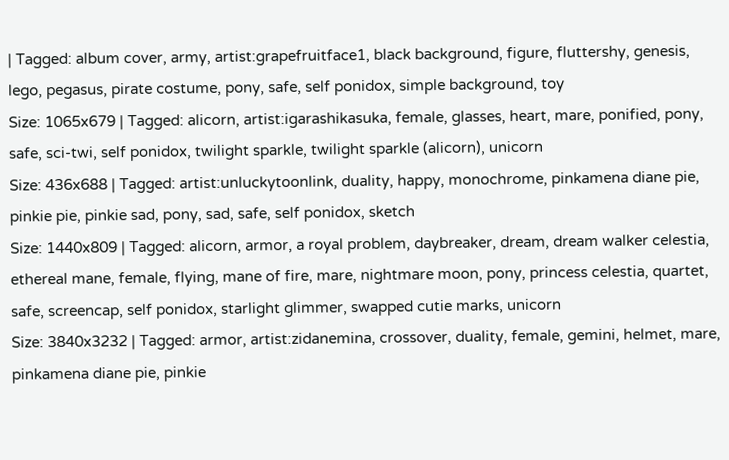| Tagged: album cover, army, artist:grapefruitface1, black background, figure, fluttershy, genesis, lego, pegasus, pirate costume, pony, safe, self ponidox, simple background, toy
Size: 1065x679 | Tagged: alicorn, artist:igarashikasuka, female, glasses, heart, mare, ponified, pony, safe, sci-twi, self ponidox, twilight sparkle, twilight sparkle (alicorn), unicorn
Size: 436x688 | Tagged: artist:unluckytoonlink, duality, happy, monochrome, pinkamena diane pie, pinkie pie, pinkie sad, pony, sad, safe, self ponidox, sketch
Size: 1440x809 | Tagged: alicorn, armor, a royal problem, daybreaker, dream, dream walker celestia, ethereal mane, female, flying, mane of fire, mare, nightmare moon, pony, princess celestia, quartet, safe, screencap, self ponidox, starlight glimmer, swapped cutie marks, unicorn
Size: 3840x3232 | Tagged: armor, artist:zidanemina, crossover, duality, female, gemini, helmet, mare, pinkamena diane pie, pinkie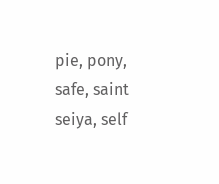pie, pony, safe, saint seiya, self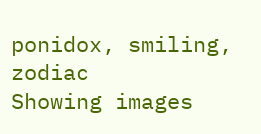ponidox, smiling, zodiac
Showing images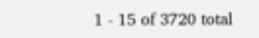1 - 15 of 3720 total